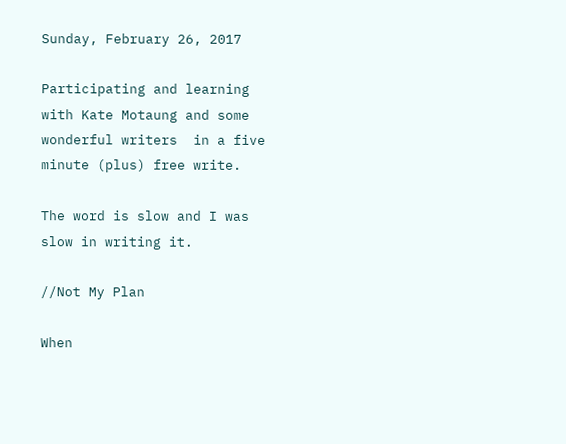Sunday, February 26, 2017

Participating and learning with Kate Motaung and some wonderful writers  in a five minute (plus) free write.

The word is slow and I was slow in writing it.

//Not My Plan

When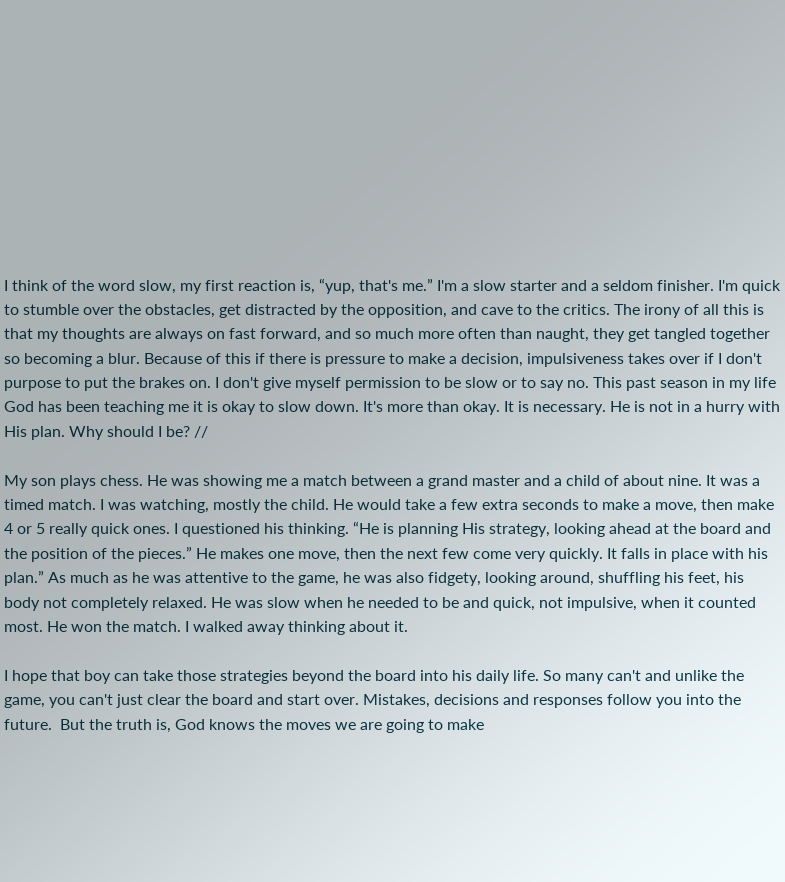I think of the word slow, my first reaction is, “yup, that's me.” I'm a slow starter and a seldom finisher. I'm quick to stumble over the obstacles, get distracted by the opposition, and cave to the critics. The irony of all this is that my thoughts are always on fast forward, and so much more often than naught, they get tangled together so becoming a blur. Because of this if there is pressure to make a decision, impulsiveness takes over if I don't purpose to put the brakes on. I don't give myself permission to be slow or to say no. This past season in my life God has been teaching me it is okay to slow down. It's more than okay. It is necessary. He is not in a hurry with His plan. Why should I be? //

My son plays chess. He was showing me a match between a grand master and a child of about nine. It was a timed match. I was watching, mostly the child. He would take a few extra seconds to make a move, then make 4 or 5 really quick ones. I questioned his thinking. “He is planning His strategy, looking ahead at the board and the position of the pieces.” He makes one move, then the next few come very quickly. It falls in place with his plan.” As much as he was attentive to the game, he was also fidgety, looking around, shuffling his feet, his body not completely relaxed. He was slow when he needed to be and quick, not impulsive, when it counted most. He won the match. I walked away thinking about it.

I hope that boy can take those strategies beyond the board into his daily life. So many can't and unlike the game, you can't just clear the board and start over. Mistakes, decisions and responses follow you into the future.  But the truth is, God knows the moves we are going to make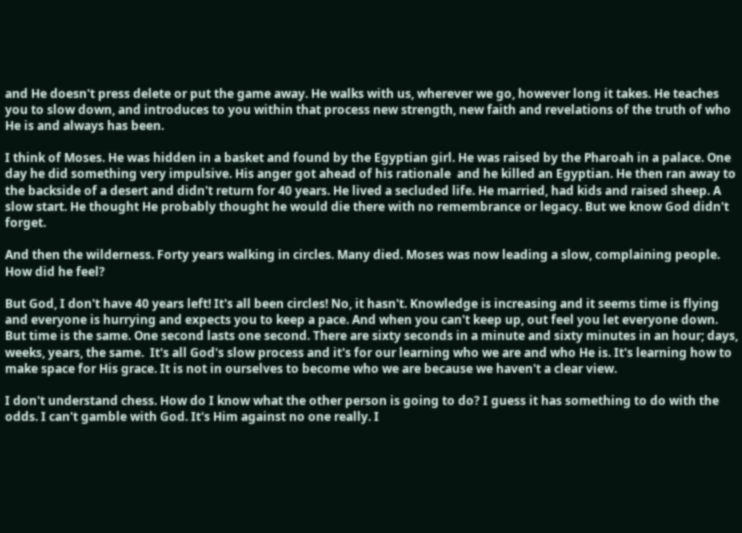and He doesn't press delete or put the game away. He walks with us, wherever we go, however long it takes. He teaches you to slow down, and introduces to you within that process new strength, new faith and revelations of the truth of who He is and always has been.

I think of Moses. He was hidden in a basket and found by the Egyptian girl. He was raised by the Pharoah in a palace. One day he did something very impulsive. His anger got ahead of his rationale  and he killed an Egyptian. He then ran away to the backside of a desert and didn't return for 40 years. He lived a secluded life. He married, had kids and raised sheep. A slow start. He thought He probably thought he would die there with no remembrance or legacy. But we know God didn't forget.

And then the wilderness. Forty years walking in circles. Many died. Moses was now leading a slow, complaining people. How did he feel?

But God, I don't have 40 years left! It's all been circles! No, it hasn't. Knowledge is increasing and it seems time is flying and everyone is hurrying and expects you to keep a pace. And when you can't keep up, out feel you let everyone down. But time is the same. One second lasts one second. There are sixty seconds in a minute and sixty minutes in an hour; days, weeks, years, the same.  It's all God's slow process and it's for our learning who we are and who He is. It's learning how to make space for His grace. It is not in ourselves to become who we are because we haven't a clear view.

I don't understand chess. How do I know what the other person is going to do? I guess it has something to do with the odds. I can't gamble with God. It's Him against no one really. I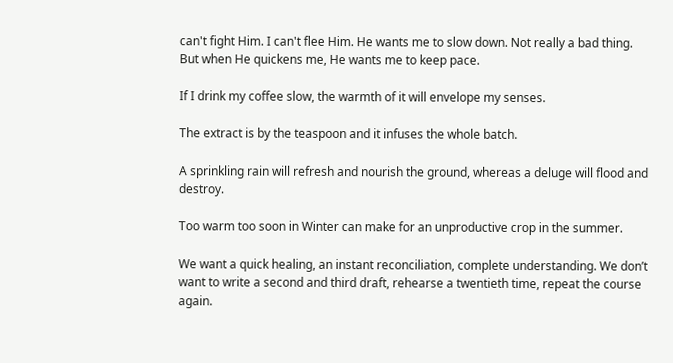can't fight Him. I can't flee Him. He wants me to slow down. Not really a bad thing. But when He quickens me, He wants me to keep pace.

If I drink my coffee slow, the warmth of it will envelope my senses.

The extract is by the teaspoon and it infuses the whole batch.

A sprinkling rain will refresh and nourish the ground, whereas a deluge will flood and destroy.

Too warm too soon in Winter can make for an unproductive crop in the summer.

We want a quick healing, an instant reconciliation, complete understanding. We don’t want to write a second and third draft, rehearse a twentieth time, repeat the course again.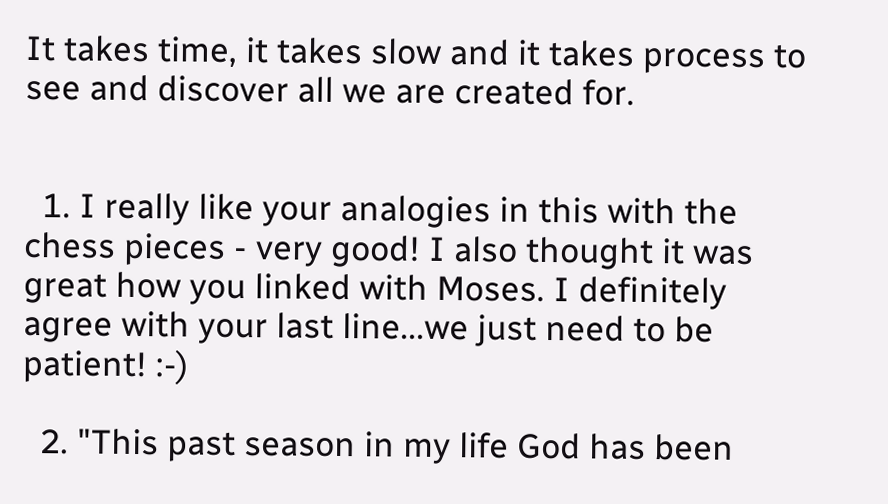It takes time, it takes slow and it takes process to see and discover all we are created for.


  1. I really like your analogies in this with the chess pieces - very good! I also thought it was great how you linked with Moses. I definitely agree with your last line...we just need to be patient! :-)

  2. "This past season in my life God has been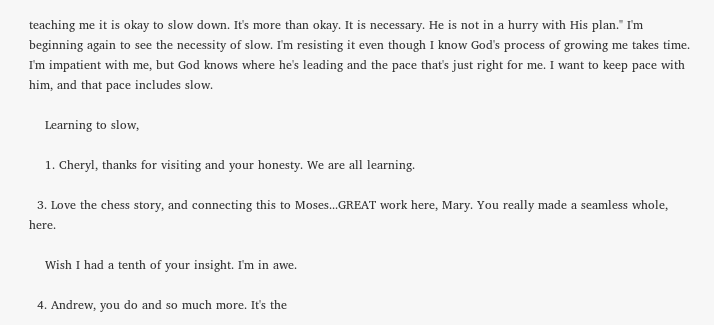teaching me it is okay to slow down. It's more than okay. It is necessary. He is not in a hurry with His plan." I'm beginning again to see the necessity of slow. I'm resisting it even though I know God's process of growing me takes time. I'm impatient with me, but God knows where he's leading and the pace that's just right for me. I want to keep pace with him, and that pace includes slow.

    Learning to slow,

    1. Cheryl, thanks for visiting and your honesty. We are all learning.

  3. Love the chess story, and connecting this to Moses...GREAT work here, Mary. You really made a seamless whole, here.

    Wish I had a tenth of your insight. I'm in awe.

  4. Andrew, you do and so much more. It's the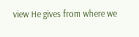view He gives from where we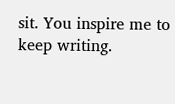sit. You inspire me to keep writing.